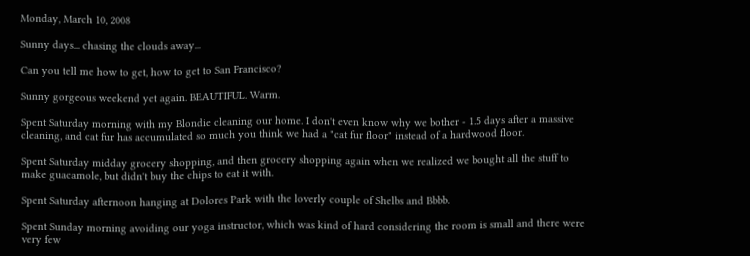Monday, March 10, 2008

Sunny days... chasing the clouds away...

Can you tell me how to get, how to get to San Francisco?

Sunny gorgeous weekend yet again. BEAUTIFUL. Warm.

Spent Saturday morning with my Blondie cleaning our home. I don't even know why we bother - 1.5 days after a massive cleaning, and cat fur has accumulated so much you think we had a "cat fur floor" instead of a hardwood floor.

Spent Saturday midday grocery shopping, and then grocery shopping again when we realized we bought all the stuff to make guacamole, but didn't buy the chips to eat it with.

Spent Saturday afternoon hanging at Dolores Park with the loverly couple of Shelbs and Bbbb.

Spent Sunday morning avoiding our yoga instructor, which was kind of hard considering the room is small and there were very few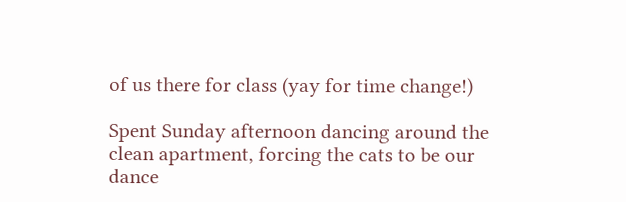of us there for class (yay for time change!)

Spent Sunday afternoon dancing around the clean apartment, forcing the cats to be our dance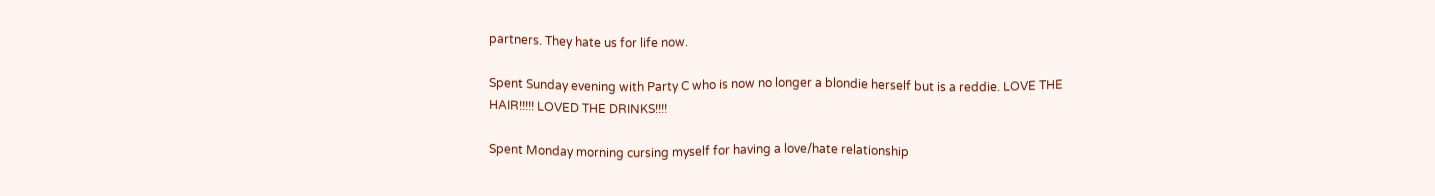partners. They hate us for life now.

Spent Sunday evening with Party C who is now no longer a blondie herself but is a reddie. LOVE THE HAIR!!!!! LOVED THE DRINKS!!!!

Spent Monday morning cursing myself for having a love/hate relationship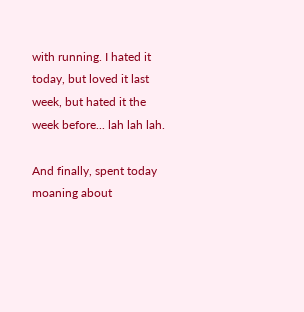with running. I hated it today, but loved it last week, but hated it the week before... lah lah lah.

And finally, spent today moaning about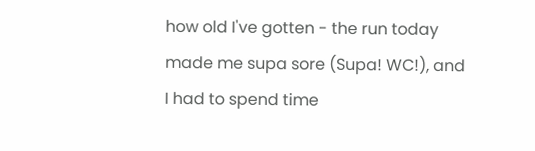how old I've gotten - the run today made me supa sore (Supa! WC!), and I had to spend time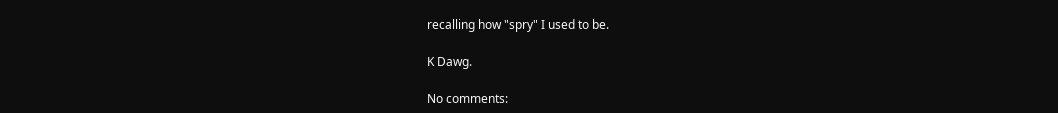recalling how "spry" I used to be.

K Dawg.

No comments: